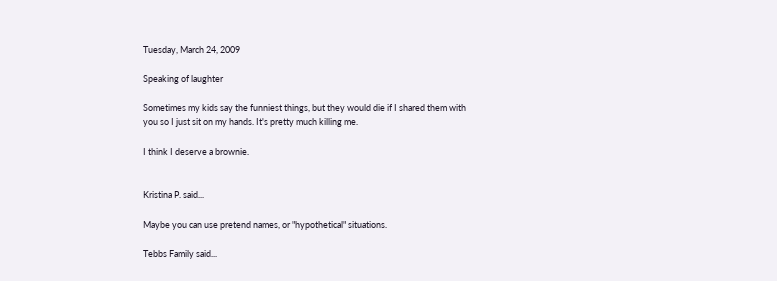Tuesday, March 24, 2009

Speaking of laughter

Sometimes my kids say the funniest things, but they would die if I shared them with you so I just sit on my hands. It's pretty much killing me.

I think I deserve a brownie.


Kristina P. said...

Maybe you can use pretend names, or "hypothetical" situations.

Tebbs Family said...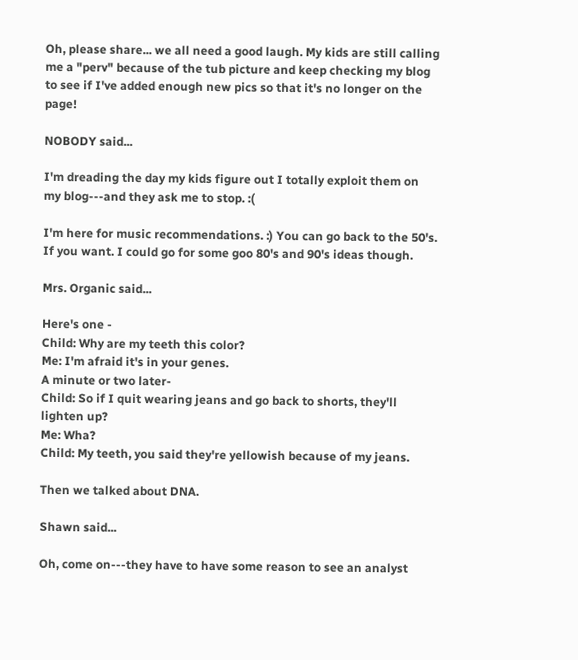Oh, please share... we all need a good laugh. My kids are still calling me a "perv" because of the tub picture and keep checking my blog to see if I've added enough new pics so that it's no longer on the page!

NOBODY said...

I'm dreading the day my kids figure out I totally exploit them on my blog---and they ask me to stop. :(

I'm here for music recommendations. :) You can go back to the 50's. If you want. I could go for some goo 80's and 90's ideas though.

Mrs. Organic said...

Here's one -
Child: Why are my teeth this color?
Me: I'm afraid it's in your genes.
A minute or two later-
Child: So if I quit wearing jeans and go back to shorts, they'll lighten up?
Me: Wha?
Child: My teeth, you said they're yellowish because of my jeans.

Then we talked about DNA.

Shawn said...

Oh, come on---they have to have some reason to see an analyst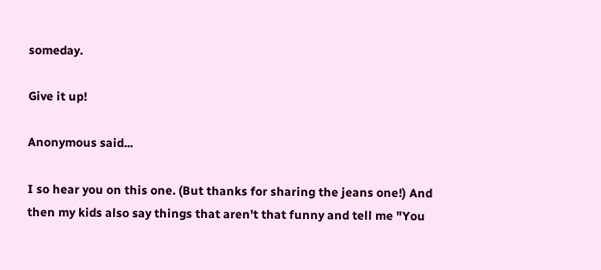someday.

Give it up!

Anonymous said...

I so hear you on this one. (But thanks for sharing the jeans one!) And then my kids also say things that aren't that funny and tell me "You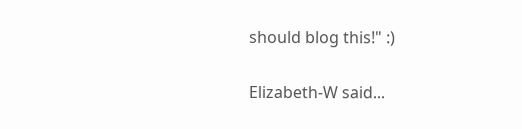should blog this!" :)

Elizabeth-W said...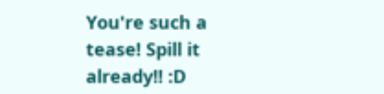You're such a tease! Spill it already!! :D